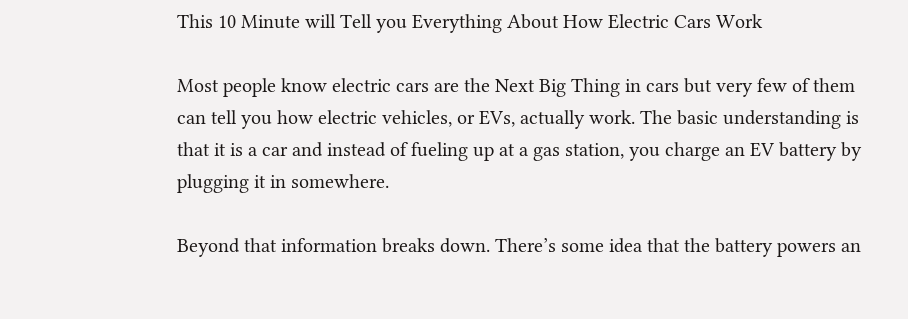This 10 Minute will Tell you Everything About How Electric Cars Work

Most people know electric cars are the Next Big Thing in cars but very few of them can tell you how electric vehicles, or EVs, actually work. The basic understanding is that it is a car and instead of fueling up at a gas station, you charge an EV battery by plugging it in somewhere.

Beyond that information breaks down. There’s some idea that the battery powers an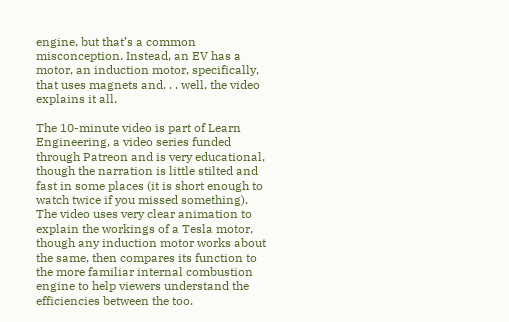engine, but that’s a common misconception. Instead, an EV has a motor, an induction motor, specifically, that uses magnets and. . . well, the video explains it all.

The 10-minute video is part of Learn Engineering, a video series funded through Patreon and is very educational, though the narration is little stilted and fast in some places (it is short enough to watch twice if you missed something). The video uses very clear animation to explain the workings of a Tesla motor, though any induction motor works about the same, then compares its function to the more familiar internal combustion engine to help viewers understand the efficiencies between the too.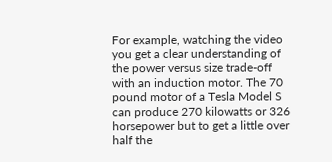For example, watching the video you get a clear understanding of the power versus size trade-off with an induction motor. The 70 pound motor of a Tesla Model S can produce 270 kilowatts or 326 horsepower but to get a little over half the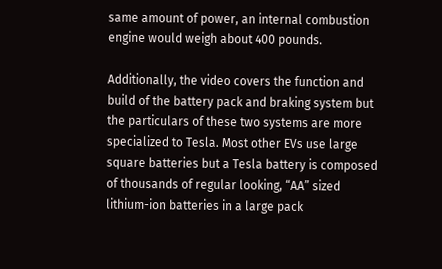same amount of power, an internal combustion engine would weigh about 400 pounds.

Additionally, the video covers the function and build of the battery pack and braking system but the particulars of these two systems are more specialized to Tesla. Most other EVs use large square batteries but a Tesla battery is composed of thousands of regular looking, “AA” sized lithium-ion batteries in a large pack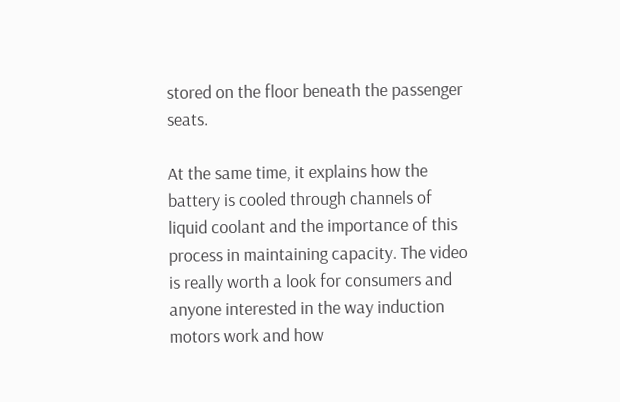stored on the floor beneath the passenger seats.

At the same time, it explains how the battery is cooled through channels of liquid coolant and the importance of this process in maintaining capacity. The video is really worth a look for consumers and anyone interested in the way induction motors work and how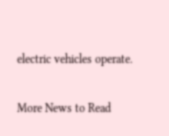electric vehicles operate.

More News to Read